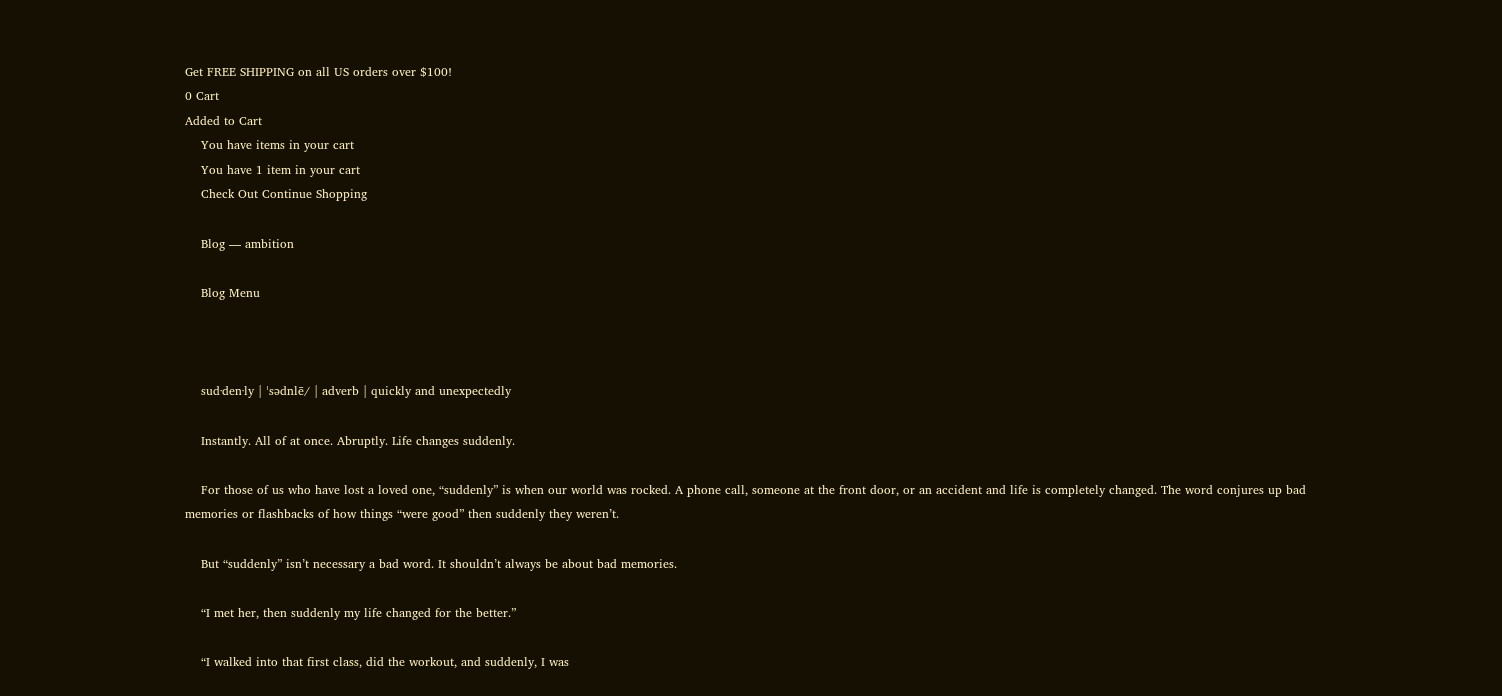Get FREE SHIPPING on all US orders over $100!
0 Cart
Added to Cart
    You have items in your cart
    You have 1 item in your cart
    Check Out Continue Shopping

    Blog — ambition

    Blog Menu



    sud·den·ly | ˈsədnlē/ | adverb | quickly and unexpectedly

    Instantly. All of at once. Abruptly. Life changes suddenly.

    For those of us who have lost a loved one, “suddenly” is when our world was rocked. A phone call, someone at the front door, or an accident and life is completely changed. The word conjures up bad memories or flashbacks of how things “were good” then suddenly they weren’t.

    But “suddenly” isn’t necessary a bad word. It shouldn’t always be about bad memories.

    “I met her, then suddenly my life changed for the better.”

    “I walked into that first class, did the workout, and suddenly, I was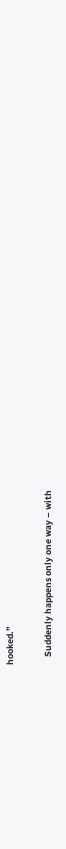hooked.”

    Suddenly happens only one way – with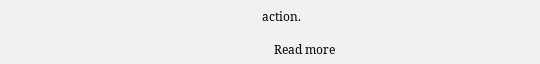action.

    Read more